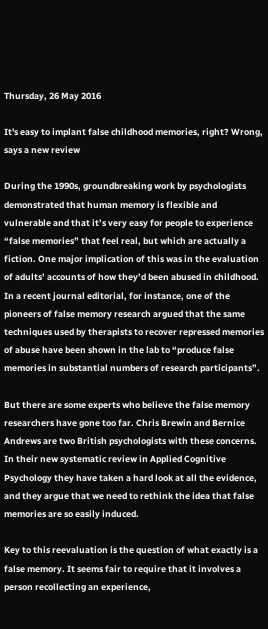Thursday, 26 May 2016

It's easy to implant false childhood memories, right? Wrong, says a new review

During the 1990s, groundbreaking work by psychologists demonstrated that human memory is flexible and vulnerable and that it’s very easy for people to experience “false memories” that feel real, but which are actually a fiction. One major implication of this was in the evaluation of adults’ accounts of how they’d been abused in childhood. In a recent journal editorial, for instance, one of the pioneers of false memory research argued that the same techniques used by therapists to recover repressed memories of abuse have been shown in the lab to “produce false memories in substantial numbers of research participants”.

But there are some experts who believe the false memory researchers have gone too far. Chris Brewin and Bernice Andrews are two British psychologists with these concerns. In their new systematic review in Applied Cognitive Psychology they have taken a hard look at all the evidence, and they argue that we need to rethink the idea that false memories are so easily induced.

Key to this reevaluation is the question of what exactly is a false memory. It seems fair to require that it involves a person recollecting an experience,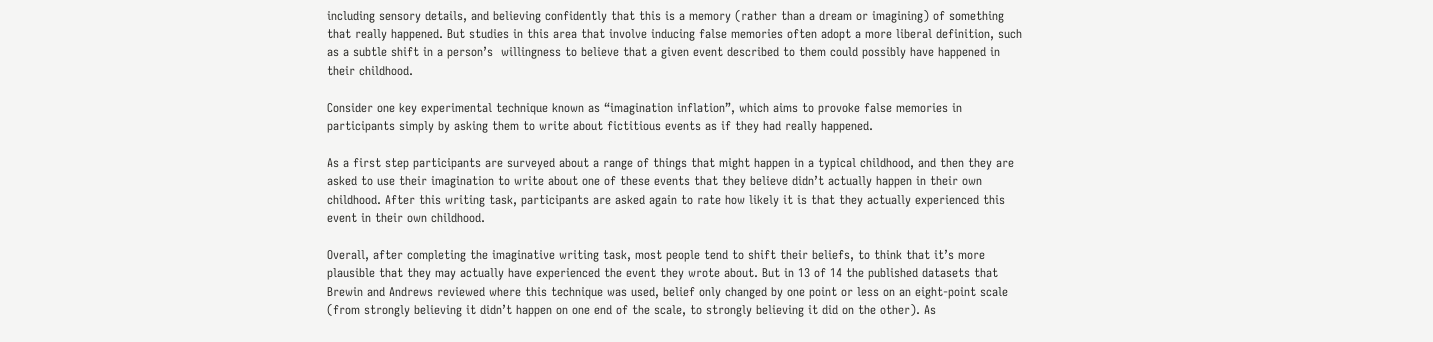including sensory details, and believing confidently that this is a memory (rather than a dream or imagining) of something that really happened. But studies in this area that involve inducing false memories often adopt a more liberal definition, such as a subtle shift in a person’s  willingness to believe that a given event described to them could possibly have happened in their childhood.

Consider one key experimental technique known as “imagination inflation”, which aims to provoke false memories in participants simply by asking them to write about fictitious events as if they had really happened.

As a first step participants are surveyed about a range of things that might happen in a typical childhood, and then they are asked to use their imagination to write about one of these events that they believe didn’t actually happen in their own childhood. After this writing task, participants are asked again to rate how likely it is that they actually experienced this event in their own childhood.

Overall, after completing the imaginative writing task, most people tend to shift their beliefs, to think that it’s more plausible that they may actually have experienced the event they wrote about. But in 13 of 14 the published datasets that Brewin and Andrews reviewed where this technique was used, belief only changed by one point or less on an eight-point scale (from strongly believing it didn’t happen on one end of the scale, to strongly believing it did on the other). As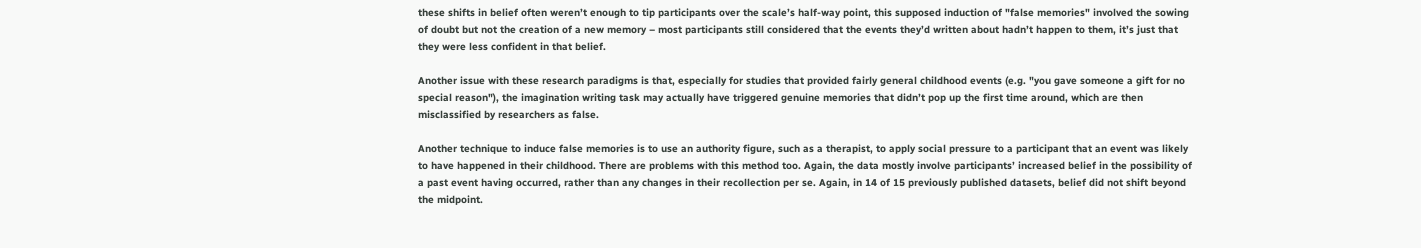these shifts in belief often weren’t enough to tip participants over the scale’s half-way point, this supposed induction of "false memories" involved the sowing of doubt but not the creation of a new memory – most participants still considered that the events they’d written about hadn’t happen to them, it’s just that they were less confident in that belief.

Another issue with these research paradigms is that, especially for studies that provided fairly general childhood events (e.g. "you gave someone a gift for no special reason"), the imagination writing task may actually have triggered genuine memories that didn’t pop up the first time around, which are then misclassified by researchers as false.

Another technique to induce false memories is to use an authority figure, such as a therapist, to apply social pressure to a participant that an event was likely to have happened in their childhood. There are problems with this method too. Again, the data mostly involve participants’ increased belief in the possibility of a past event having occurred, rather than any changes in their recollection per se. Again, in 14 of 15 previously published datasets, belief did not shift beyond the midpoint.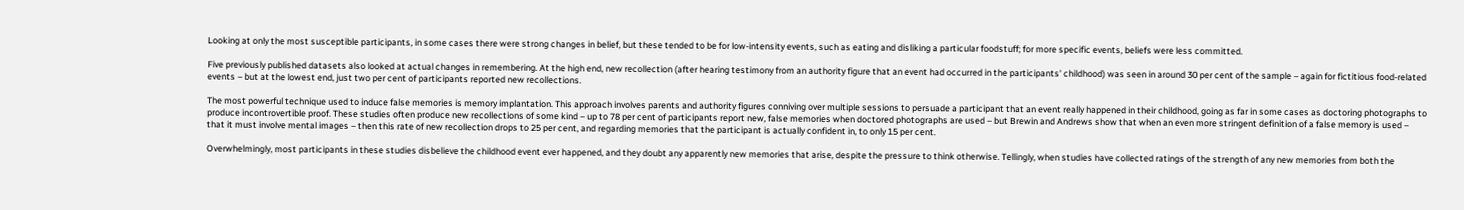Looking at only the most susceptible participants, in some cases there were strong changes in belief, but these tended to be for low-intensity events, such as eating and disliking a particular foodstuff; for more specific events, beliefs were less committed.

Five previously published datasets also looked at actual changes in remembering. At the high end, new recollection (after hearing testimony from an authority figure that an event had occurred in the participants' childhood) was seen in around 30 per cent of the sample – again for fictitious food-related events – but at the lowest end, just two per cent of participants reported new recollections.

The most powerful technique used to induce false memories is memory implantation. This approach involves parents and authority figures conniving over multiple sessions to persuade a participant that an event really happened in their childhood, going as far in some cases as doctoring photographs to produce incontrovertible proof. These studies often produce new recollections of some kind – up to 78 per cent of participants report new, false memories when doctored photographs are used – but Brewin and Andrews show that when an even more stringent definition of a false memory is used – that it must involve mental images – then this rate of new recollection drops to 25 per cent, and regarding memories that the participant is actually confident in, to only 15 per cent.

Overwhelmingly, most participants in these studies disbelieve the childhood event ever happened, and they doubt any apparently new memories that arise, despite the pressure to think otherwise. Tellingly, when studies have collected ratings of the strength of any new memories from both the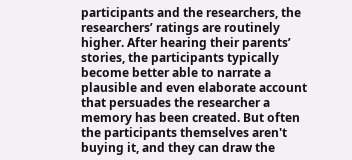participants and the researchers, the researchers’ ratings are routinely higher. After hearing their parents’ stories, the participants typically become better able to narrate a plausible and even elaborate account that persuades the researcher a memory has been created. But often the participants themselves aren't buying it, and they can draw the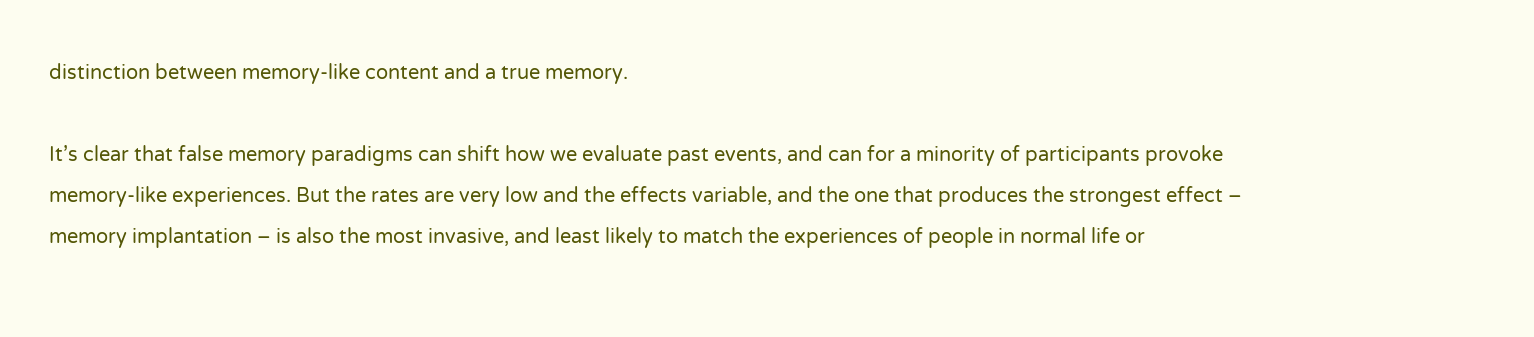distinction between memory-like content and a true memory.

It’s clear that false memory paradigms can shift how we evaluate past events, and can for a minority of participants provoke memory-like experiences. But the rates are very low and the effects variable, and the one that produces the strongest effect – memory implantation – is also the most invasive, and least likely to match the experiences of people in normal life or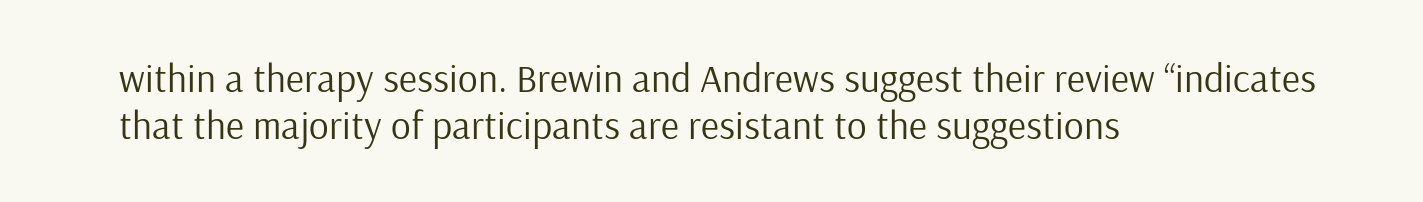within a therapy session. Brewin and Andrews suggest their review “indicates that the majority of participants are resistant to the suggestions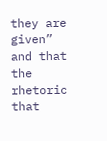they are given” and that the rhetoric that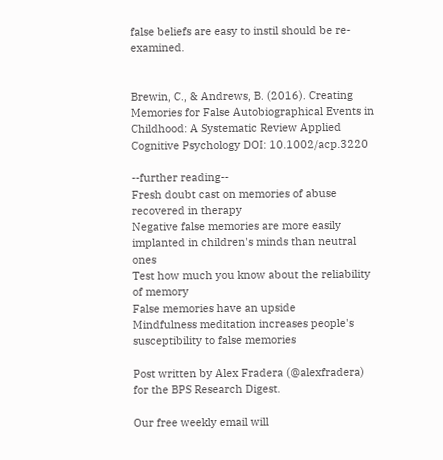false beliefs are easy to instil should be re-examined.


Brewin, C., & Andrews, B. (2016). Creating Memories for False Autobiographical Events in Childhood: A Systematic Review Applied Cognitive Psychology DOI: 10.1002/acp.3220

--further reading--
Fresh doubt cast on memories of abuse recovered in therapy
Negative false memories are more easily implanted in children's minds than neutral ones
Test how much you know about the reliability of memory
False memories have an upside
Mindfulness meditation increases people's susceptibility to false memories

Post written by Alex Fradera (@alexfradera) for the BPS Research Digest.

Our free weekly email will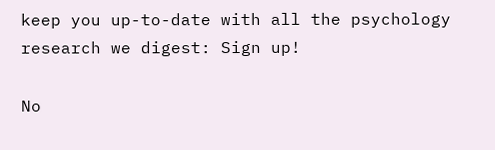keep you up-to-date with all the psychology research we digest: Sign up!

No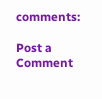comments:

Post a Comment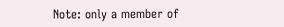Note: only a member of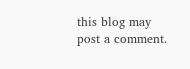this blog may post a comment.